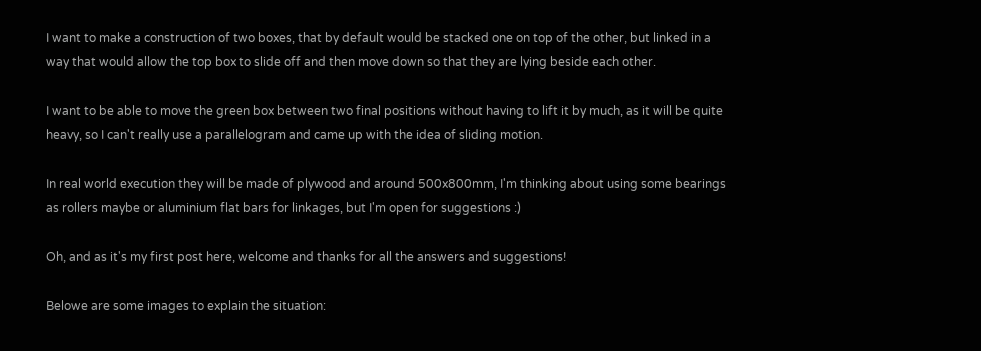I want to make a construction of two boxes, that by default would be stacked one on top of the other, but linked in a way that would allow the top box to slide off and then move down so that they are lying beside each other.

I want to be able to move the green box between two final positions without having to lift it by much, as it will be quite heavy, so I can't really use a parallelogram and came up with the idea of sliding motion.

In real world execution they will be made of plywood and around 500x800mm, I'm thinking about using some bearings as rollers maybe or aluminium flat bars for linkages, but I'm open for suggestions :)

Oh, and as it's my first post here, welcome and thanks for all the answers and suggestions!

Belowe are some images to explain the situation: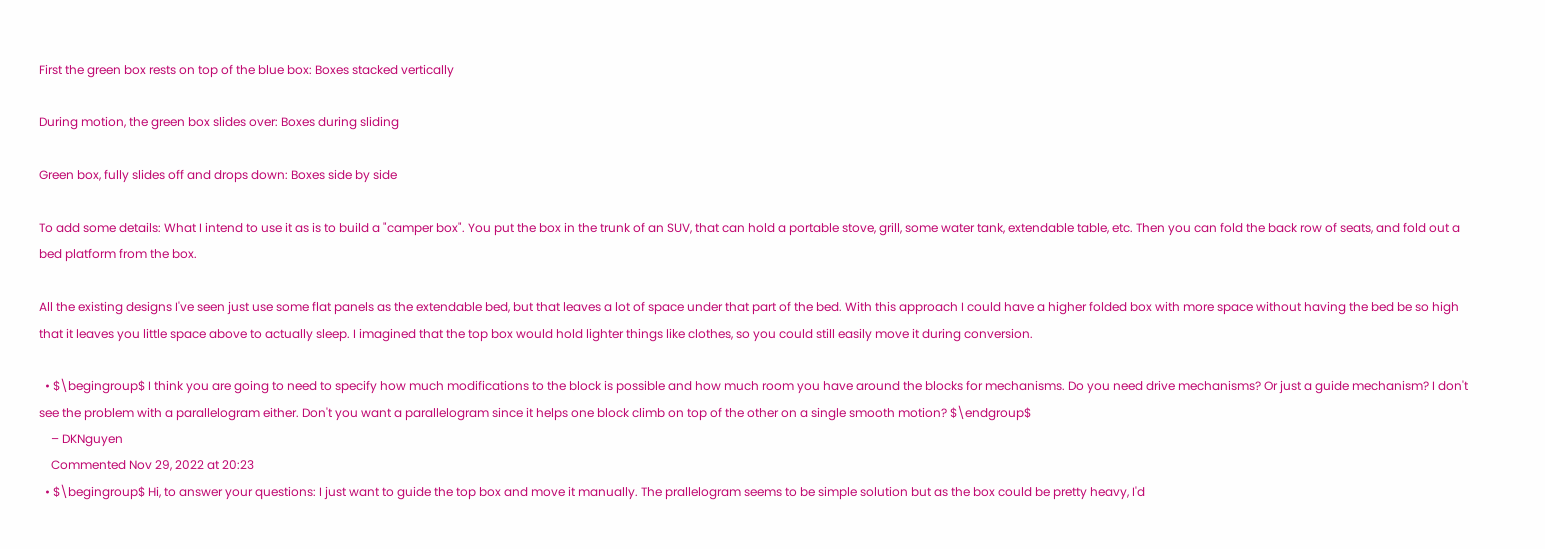First the green box rests on top of the blue box: Boxes stacked vertically

During motion, the green box slides over: Boxes during sliding

Green box, fully slides off and drops down: Boxes side by side

To add some details: What I intend to use it as is to build a "camper box". You put the box in the trunk of an SUV, that can hold a portable stove, grill, some water tank, extendable table, etc. Then you can fold the back row of seats, and fold out a bed platform from the box.

All the existing designs I've seen just use some flat panels as the extendable bed, but that leaves a lot of space under that part of the bed. With this approach I could have a higher folded box with more space without having the bed be so high that it leaves you little space above to actually sleep. I imagined that the top box would hold lighter things like clothes, so you could still easily move it during conversion.

  • $\begingroup$ I think you are going to need to specify how much modifications to the block is possible and how much room you have around the blocks for mechanisms. Do you need drive mechanisms? Or just a guide mechanism? I don't see the problem with a parallelogram either. Don't you want a parallelogram since it helps one block climb on top of the other on a single smooth motion? $\endgroup$
    – DKNguyen
    Commented Nov 29, 2022 at 20:23
  • $\begingroup$ Hi, to answer your questions: I just want to guide the top box and move it manually. The prallelogram seems to be simple solution but as the box could be pretty heavy, I'd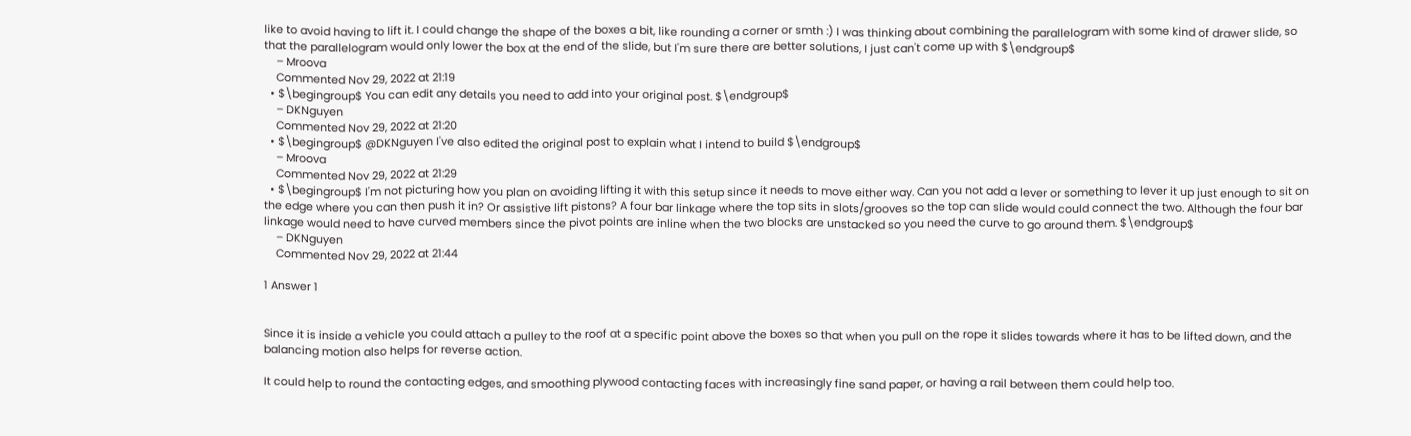like to avoid having to lift it. I could change the shape of the boxes a bit, like rounding a corner or smth :) I was thinking about combining the parallelogram with some kind of drawer slide, so that the parallelogram would only lower the box at the end of the slide, but I'm sure there are better solutions, I just can't come up with $\endgroup$
    – Mroova
    Commented Nov 29, 2022 at 21:19
  • $\begingroup$ You can edit any details you need to add into your original post. $\endgroup$
    – DKNguyen
    Commented Nov 29, 2022 at 21:20
  • $\begingroup$ @DKNguyen I've also edited the original post to explain what I intend to build $\endgroup$
    – Mroova
    Commented Nov 29, 2022 at 21:29
  • $\begingroup$ I'm not picturing how you plan on avoiding lifting it with this setup since it needs to move either way. Can you not add a lever or something to lever it up just enough to sit on the edge where you can then push it in? Or assistive lift pistons? A four bar linkage where the top sits in slots/grooves so the top can slide would could connect the two. Although the four bar linkage would need to have curved members since the pivot points are inline when the two blocks are unstacked so you need the curve to go around them. $\endgroup$
    – DKNguyen
    Commented Nov 29, 2022 at 21:44

1 Answer 1


Since it is inside a vehicle you could attach a pulley to the roof at a specific point above the boxes so that when you pull on the rope it slides towards where it has to be lifted down, and the balancing motion also helps for reverse action.

It could help to round the contacting edges, and smoothing plywood contacting faces with increasingly fine sand paper, or having a rail between them could help too.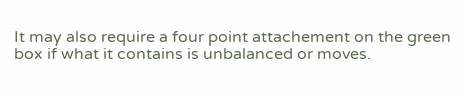It may also require a four point attachement on the green box if what it contains is unbalanced or moves.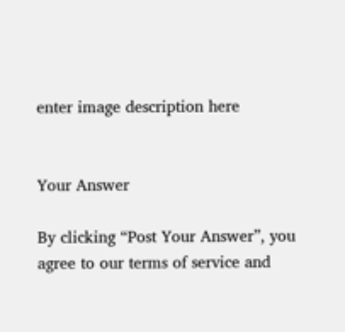enter image description here


Your Answer

By clicking “Post Your Answer”, you agree to our terms of service and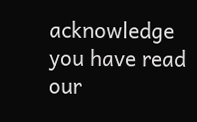acknowledge you have read our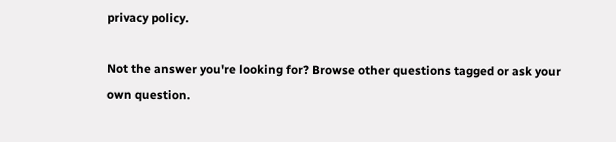privacy policy.

Not the answer you're looking for? Browse other questions tagged or ask your own question.